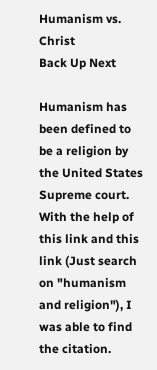Humanism vs. Christ
Back Up Next

Humanism has been defined to be a religion by the United States Supreme court. With the help of this link and this link (Just search on "humanism and religion"), I was able to find the citation.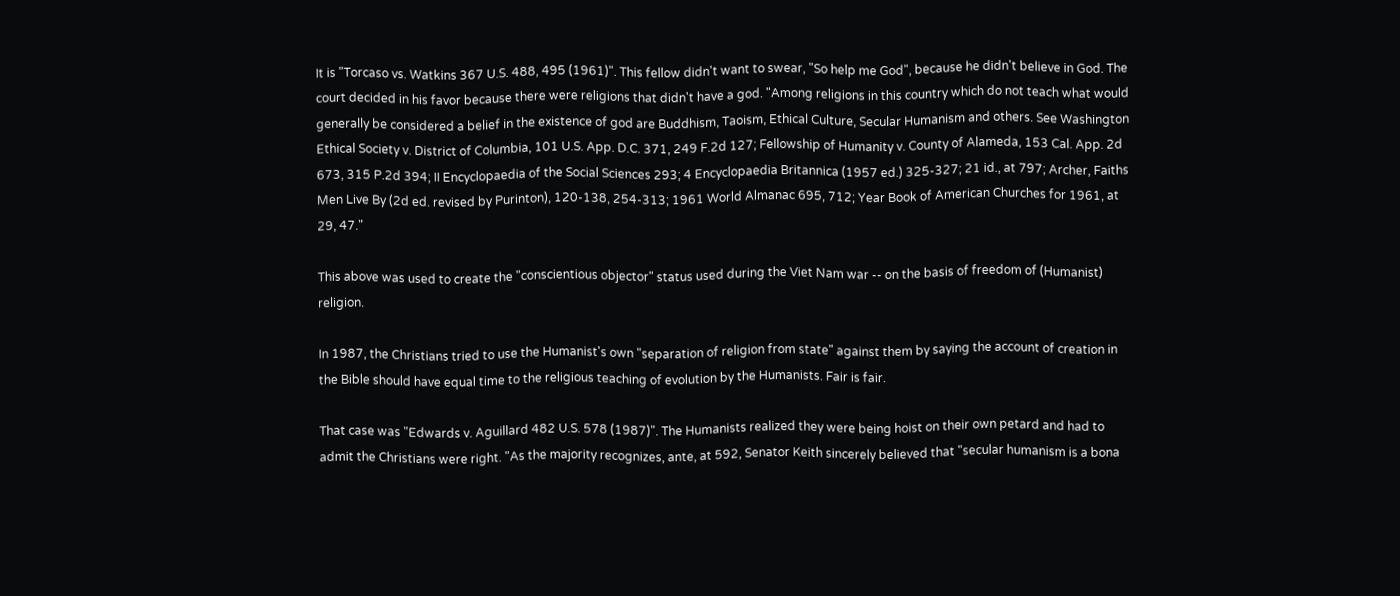It is "Torcaso vs. Watkins 367 U.S. 488, 495 (1961)". This fellow didn't want to swear, "So help me God", because he didn't believe in God. The court decided in his favor because there were religions that didn't have a god. "Among religions in this country which do not teach what would generally be considered a belief in the existence of god are Buddhism, Taoism, Ethical Culture, Secular Humanism and others. See Washington Ethical Society v. District of Columbia, 101 U.S. App. D.C. 371, 249 F.2d 127; Fellowship of Humanity v. County of Alameda, 153 Cal. App. 2d 673, 315 P.2d 394; II Encyclopaedia of the Social Sciences 293; 4 Encyclopaedia Britannica (1957 ed.) 325-327; 21 id., at 797; Archer, Faiths Men Live By (2d ed. revised by Purinton), 120-138, 254-313; 1961 World Almanac 695, 712; Year Book of American Churches for 1961, at 29, 47."

This above was used to create the "conscientious objector" status used during the Viet Nam war -- on the basis of freedom of (Humanist) religion.

In 1987, the Christians tried to use the Humanist's own "separation of religion from state" against them by saying the account of creation in the Bible should have equal time to the religious teaching of evolution by the Humanists. Fair is fair.

That case was "Edwards v. Aguillard 482 U.S. 578 (1987)". The Humanists realized they were being hoist on their own petard and had to admit the Christians were right. "As the majority recognizes, ante, at 592, Senator Keith sincerely believed that "secular humanism is a bona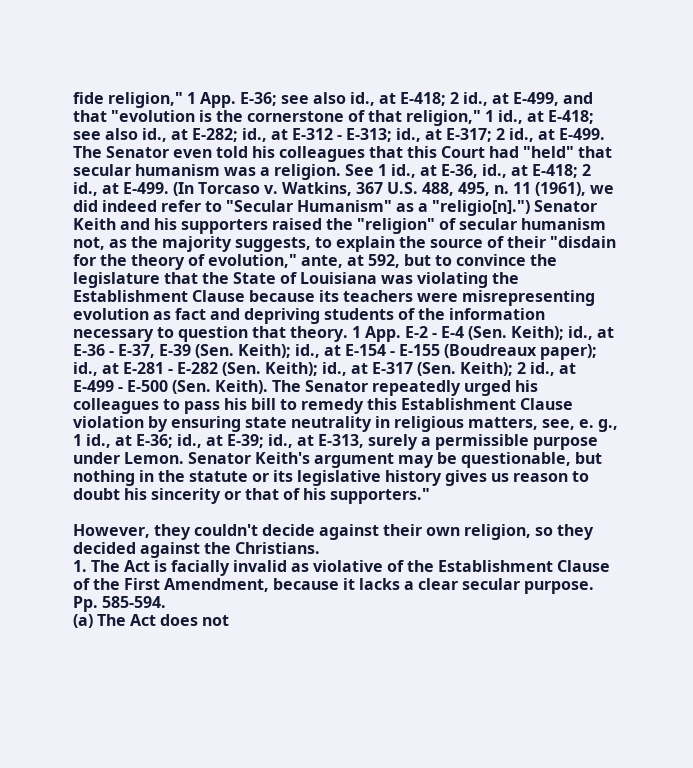fide religion," 1 App. E-36; see also id., at E-418; 2 id., at E-499, and that "evolution is the cornerstone of that religion," 1 id., at E-418; see also id., at E-282; id., at E-312 - E-313; id., at E-317; 2 id., at E-499. The Senator even told his colleagues that this Court had "held" that secular humanism was a religion. See 1 id., at E-36, id., at E-418; 2 id., at E-499. (In Torcaso v. Watkins, 367 U.S. 488, 495, n. 11 (1961), we did indeed refer to "Secular Humanism" as a "religio[n].") Senator Keith and his supporters raised the "religion" of secular humanism not, as the majority suggests, to explain the source of their "disdain for the theory of evolution," ante, at 592, but to convince the legislature that the State of Louisiana was violating the Establishment Clause because its teachers were misrepresenting evolution as fact and depriving students of the information necessary to question that theory. 1 App. E-2 - E-4 (Sen. Keith); id., at E-36 - E-37, E-39 (Sen. Keith); id., at E-154 - E-155 (Boudreaux paper); id., at E-281 - E-282 (Sen. Keith); id., at E-317 (Sen. Keith); 2 id., at E-499 - E-500 (Sen. Keith). The Senator repeatedly urged his colleagues to pass his bill to remedy this Establishment Clause violation by ensuring state neutrality in religious matters, see, e. g., 1 id., at E-36; id., at E-39; id., at E-313, surely a permissible purpose under Lemon. Senator Keith's argument may be questionable, but nothing in the statute or its legislative history gives us reason to doubt his sincerity or that of his supporters."

However, they couldn't decide against their own religion, so they decided against the Christians.
1. The Act is facially invalid as violative of the Establishment Clause of the First Amendment, because it lacks a clear secular purpose. Pp. 585-594.
(a) The Act does not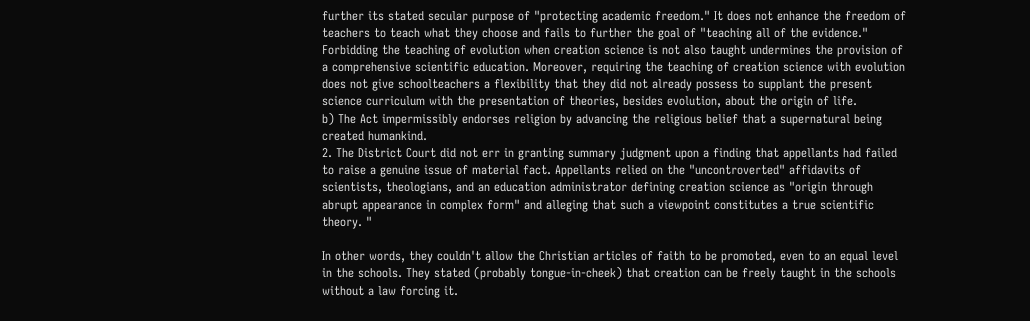further its stated secular purpose of "protecting academic freedom." It does not enhance the freedom of teachers to teach what they choose and fails to further the goal of "teaching all of the evidence." Forbidding the teaching of evolution when creation science is not also taught undermines the provision of a comprehensive scientific education. Moreover, requiring the teaching of creation science with evolution does not give schoolteachers a flexibility that they did not already possess to supplant the present science curriculum with the presentation of theories, besides evolution, about the origin of life.
b) The Act impermissibly endorses religion by advancing the religious belief that a supernatural being created humankind.
2. The District Court did not err in granting summary judgment upon a finding that appellants had failed to raise a genuine issue of material fact. Appellants relied on the "uncontroverted" affidavits of scientists, theologians, and an education administrator defining creation science as "origin through abrupt appearance in complex form" and alleging that such a viewpoint constitutes a true scientific theory. "

In other words, they couldn't allow the Christian articles of faith to be promoted, even to an equal level in the schools. They stated (probably tongue-in-cheek) that creation can be freely taught in the schools without a law forcing it.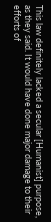This law definitely lacked a secular [Humanist] purpose, as they said. It would have done major damage to their efforts of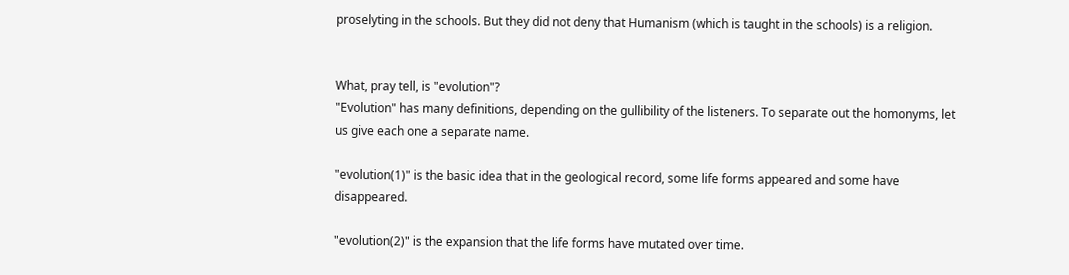proselyting in the schools. But they did not deny that Humanism (which is taught in the schools) is a religion.


What, pray tell, is "evolution"?
"Evolution" has many definitions, depending on the gullibility of the listeners. To separate out the homonyms, let us give each one a separate name.

"evolution(1)" is the basic idea that in the geological record, some life forms appeared and some have disappeared.

"evolution(2)" is the expansion that the life forms have mutated over time.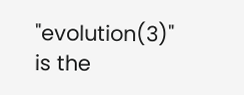"evolution(3)" is the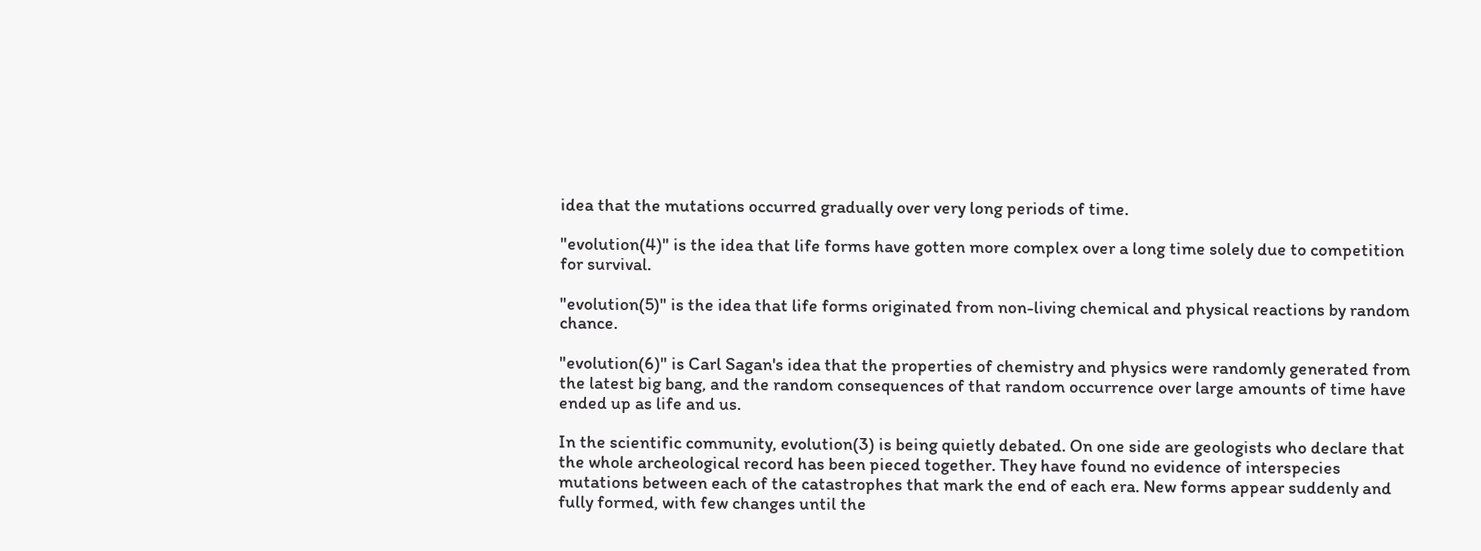idea that the mutations occurred gradually over very long periods of time.

"evolution(4)" is the idea that life forms have gotten more complex over a long time solely due to competition for survival.

"evolution(5)" is the idea that life forms originated from non-living chemical and physical reactions by random chance.

"evolution(6)" is Carl Sagan's idea that the properties of chemistry and physics were randomly generated from the latest big bang, and the random consequences of that random occurrence over large amounts of time have ended up as life and us.

In the scientific community, evolution(3) is being quietly debated. On one side are geologists who declare that the whole archeological record has been pieced together. They have found no evidence of interspecies mutations between each of the catastrophes that mark the end of each era. New forms appear suddenly and fully formed, with few changes until the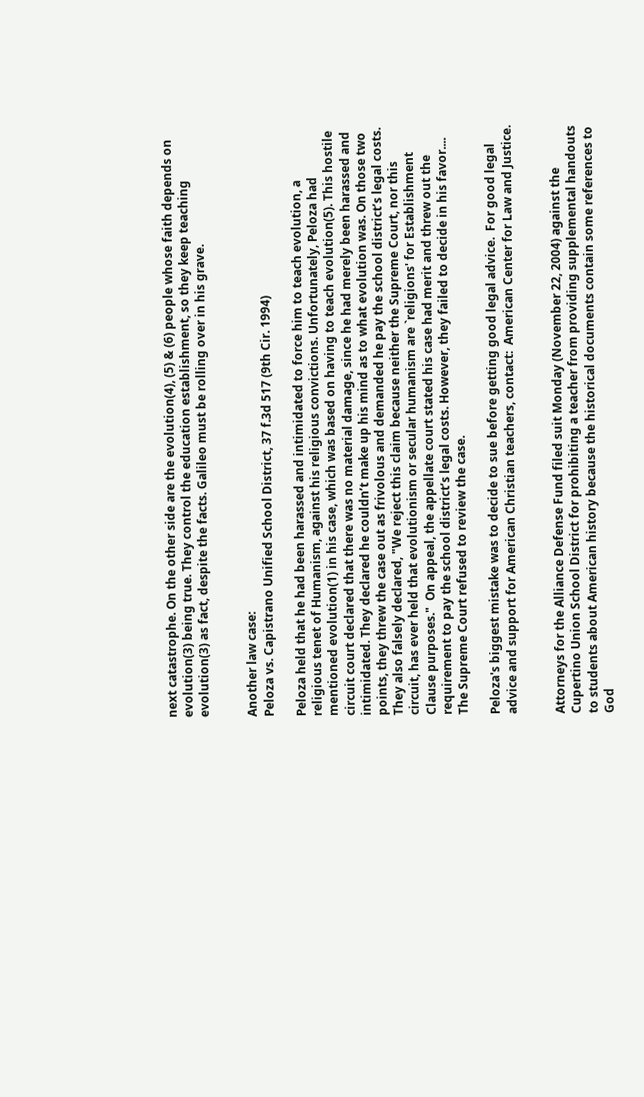next catastrophe. On the other side are the evolution(4), (5) & (6) people whose faith depends on evolution(3) being true. They control the education establishment, so they keep teaching evolution(3) as fact, despite the facts. Galileo must be rolling over in his grave.


Another law case:
Peloza vs. Capistrano Unified School District, 37 f.3d 517 (9th Cir. 1994)

Peloza held that he had been harassed and intimidated to force him to teach evolution, a religious tenet of Humanism, against his religious convictions. Unfortunately, Peloza had mentioned evolution(1) in his case, which was based on having to teach evolution(5). This hostile circuit court declared that there was no material damage, since he had merely been harassed and intimidated. They declared he couldn’t make up his mind as to what evolution was. On those two points, they threw the case out as frivolous and demanded he pay the school district’s legal costs. They also falsely declared, "We reject this claim because neither the Supreme Court, nor this circuit, has ever held that evolutionism or secular humanism are `religions' for Establishment Clause purposes."  On appeal, the appellate court stated his case had merit and threw out the requirement to pay the school district’s legal costs. However, they failed to decide in his favor....   The Supreme Court refused to review the case.

Peloza's biggest mistake was to decide to sue before getting good legal advice.  For good legal advice and support for American Christian teachers, contact:  American Center for Law and Justice.


Attorneys for the Alliance Defense Fund filed suit Monday (November 22, 2004) against the Cupertino Union School District for prohibiting a teacher from providing supplemental handouts to students about American history because the historical documents contain some references to God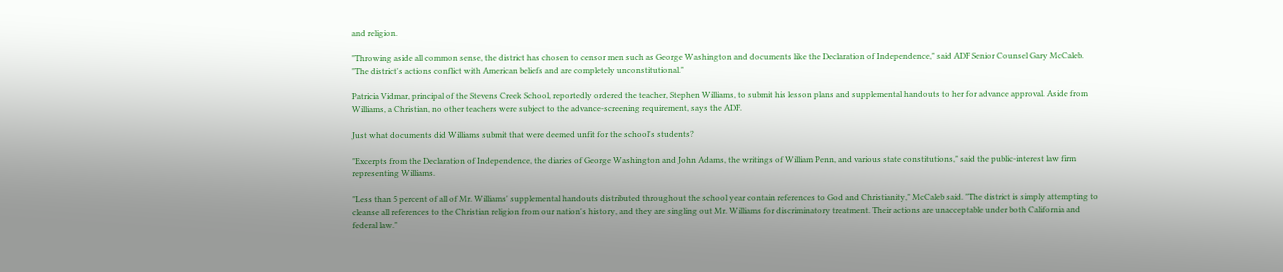and religion.

"Throwing aside all common sense, the district has chosen to censor men such as George Washington and documents like the Declaration of Independence," said ADF Senior Counsel Gary McCaleb. "The district's actions conflict with American beliefs and are completely unconstitutional."

Patricia Vidmar, principal of the Stevens Creek School, reportedly ordered the teacher, Stephen Williams, to submit his lesson plans and supplemental handouts to her for advance approval. Aside from Williams, a Christian, no other teachers were subject to the advance-screening requirement, says the ADF.

Just what documents did Williams submit that were deemed unfit for the school's students?

"Excerpts from the Declaration of Independence, the diaries of George Washington and John Adams, the writings of William Penn, and various state constitutions," said the public-interest law firm representing Williams.

"Less than 5 percent of all of Mr. Williams' supplemental handouts distributed throughout the school year contain references to God and Christianity," McCaleb said. "The district is simply attempting to cleanse all references to the Christian religion from our nation's history, and they are singling out Mr. Williams for discriminatory treatment. Their actions are unacceptable under both California and federal law."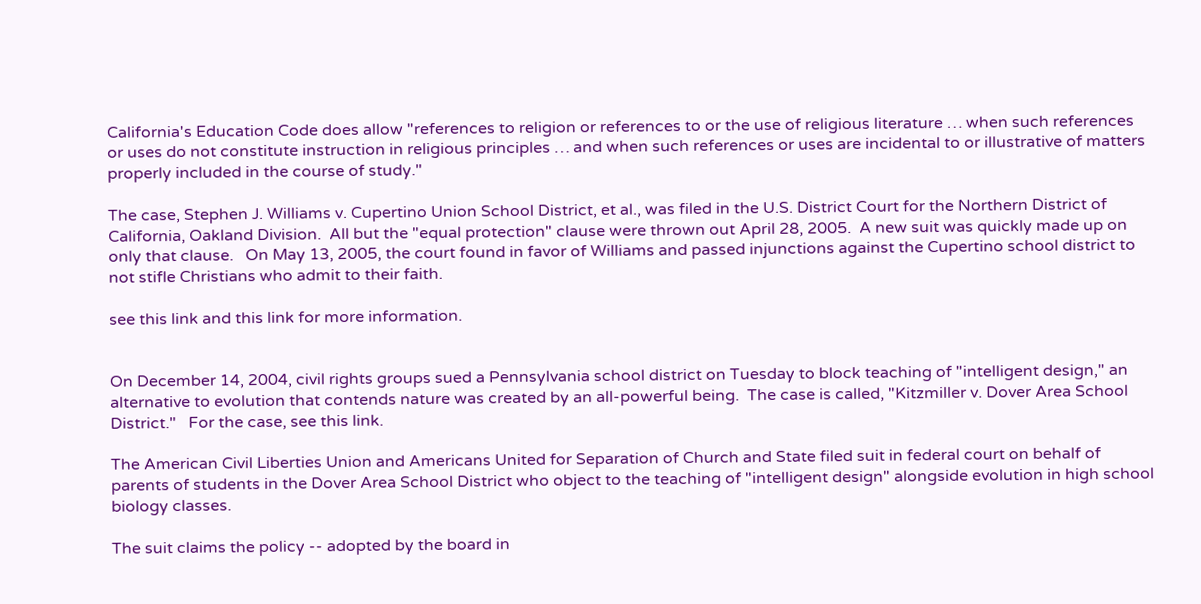California's Education Code does allow "references to religion or references to or the use of religious literature … when such references or uses do not constitute instruction in religious principles … and when such references or uses are incidental to or illustrative of matters properly included in the course of study."

The case, Stephen J. Williams v. Cupertino Union School District, et al., was filed in the U.S. District Court for the Northern District of California, Oakland Division.  All but the "equal protection" clause were thrown out April 28, 2005.  A new suit was quickly made up on only that clause.   On May 13, 2005, the court found in favor of Williams and passed injunctions against the Cupertino school district to not stifle Christians who admit to their faith.

see this link and this link for more information.


On December 14, 2004, civil rights groups sued a Pennsylvania school district on Tuesday to block teaching of "intelligent design," an alternative to evolution that contends nature was created by an all-powerful being.  The case is called, "Kitzmiller v. Dover Area School District."   For the case, see this link.

The American Civil Liberties Union and Americans United for Separation of Church and State filed suit in federal court on behalf of parents of students in the Dover Area School District who object to the teaching of "intelligent design" alongside evolution in high school biology classes.

The suit claims the policy -- adopted by the board in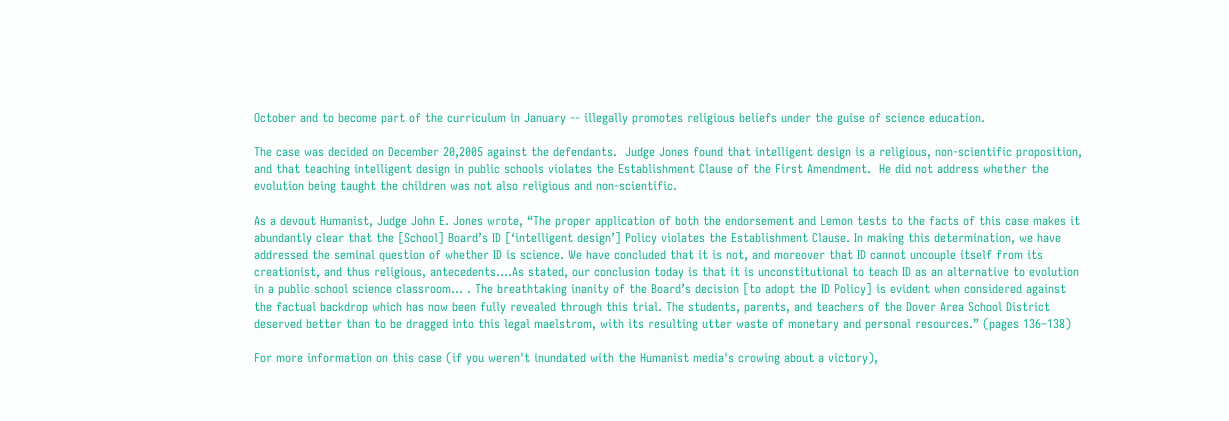October and to become part of the curriculum in January -- illegally promotes religious beliefs under the guise of science education.

The case was decided on December 20,2005 against the defendants.  Judge Jones found that intelligent design is a religious, non-scientific proposition, and that teaching intelligent design in public schools violates the Establishment Clause of the First Amendment.  He did not address whether the evolution being taught the children was not also religious and non-scientific.

As a devout Humanist, Judge John E. Jones wrote, “The proper application of both the endorsement and Lemon tests to the facts of this case makes it abundantly clear that the [School] Board’s ID [‘intelligent design’] Policy violates the Establishment Clause. In making this determination, we have addressed the seminal question of whether ID is science. We have concluded that it is not, and moreover that ID cannot uncouple itself from its creationist, and thus religious, antecedents….As stated, our conclusion today is that it is unconstitutional to teach ID as an alternative to evolution in a public school science classroom... . The breathtaking inanity of the Board’s decision [to adopt the ID Policy] is evident when considered against the factual backdrop which has now been fully revealed through this trial. The students, parents, and teachers of the Dover Area School District deserved better than to be dragged into this legal maelstrom, with its resulting utter waste of monetary and personal resources.” (pages 136–138)

For more information on this case (if you weren't inundated with the Humanist media's crowing about a victory),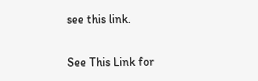see this link.

See This Link for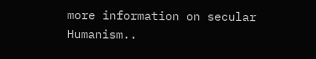more information on secular Humanism..